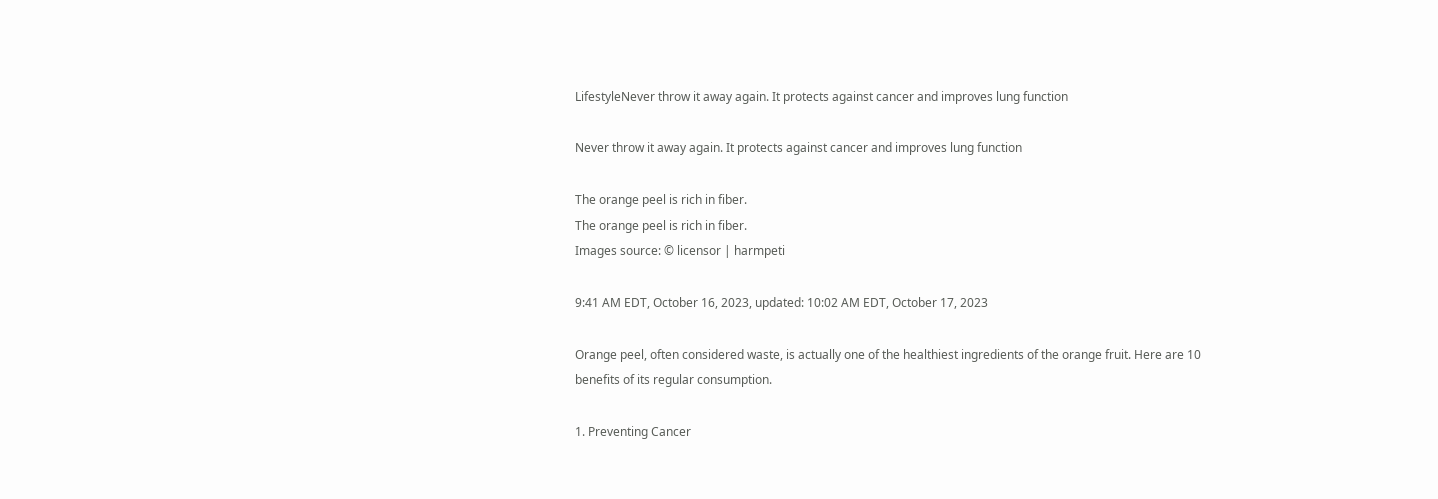LifestyleNever throw it away again. It protects against cancer and improves lung function

Never throw it away again. It protects against cancer and improves lung function

The orange peel is rich in fiber.
The orange peel is rich in fiber.
Images source: © licensor | harmpeti

9:41 AM EDT, October 16, 2023, updated: 10:02 AM EDT, October 17, 2023

Orange peel, often considered waste, is actually one of the healthiest ingredients of the orange fruit. Here are 10 benefits of its regular consumption.

1. Preventing Cancer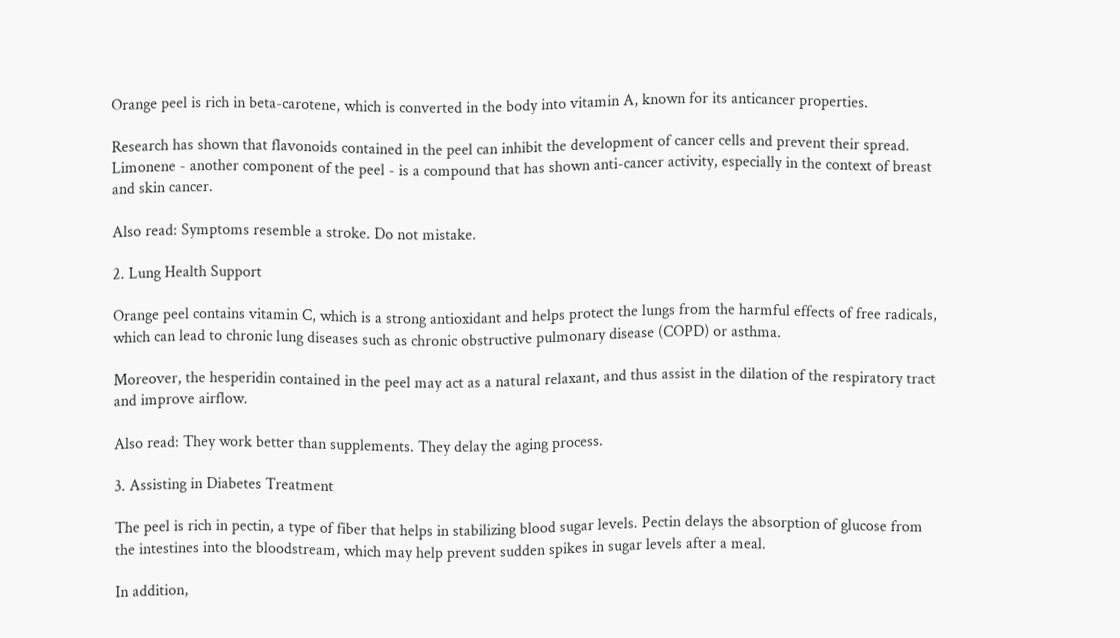Orange peel is rich in beta-carotene, which is converted in the body into vitamin A, known for its anticancer properties.

Research has shown that flavonoids contained in the peel can inhibit the development of cancer cells and prevent their spread. Limonene - another component of the peel - is a compound that has shown anti-cancer activity, especially in the context of breast and skin cancer.

Also read: Symptoms resemble a stroke. Do not mistake.

2. Lung Health Support

Orange peel contains vitamin C, which is a strong antioxidant and helps protect the lungs from the harmful effects of free radicals, which can lead to chronic lung diseases such as chronic obstructive pulmonary disease (COPD) or asthma.

Moreover, the hesperidin contained in the peel may act as a natural relaxant, and thus assist in the dilation of the respiratory tract and improve airflow.

Also read: They work better than supplements. They delay the aging process.

3. Assisting in Diabetes Treatment

The peel is rich in pectin, a type of fiber that helps in stabilizing blood sugar levels. Pectin delays the absorption of glucose from the intestines into the bloodstream, which may help prevent sudden spikes in sugar levels after a meal.

In addition,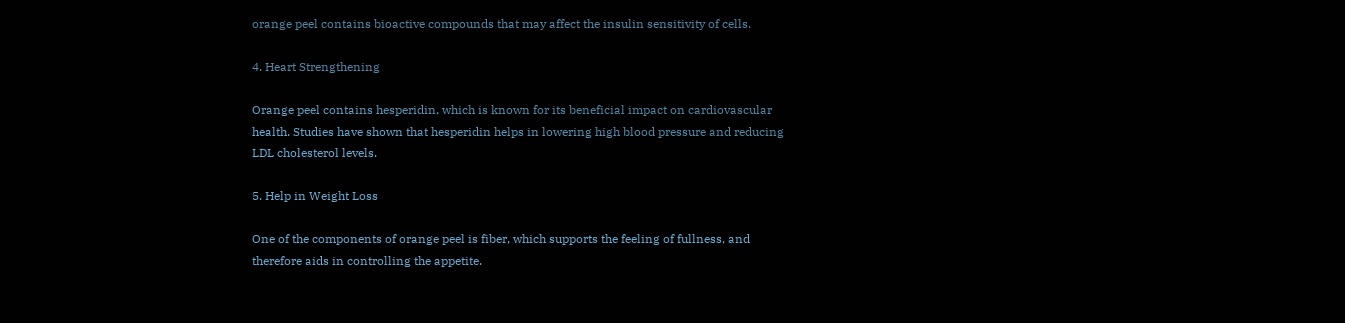orange peel contains bioactive compounds that may affect the insulin sensitivity of cells.

4. Heart Strengthening

Orange peel contains hesperidin, which is known for its beneficial impact on cardiovascular health. Studies have shown that hesperidin helps in lowering high blood pressure and reducing LDL cholesterol levels.

5. Help in Weight Loss

One of the components of orange peel is fiber, which supports the feeling of fullness, and therefore aids in controlling the appetite.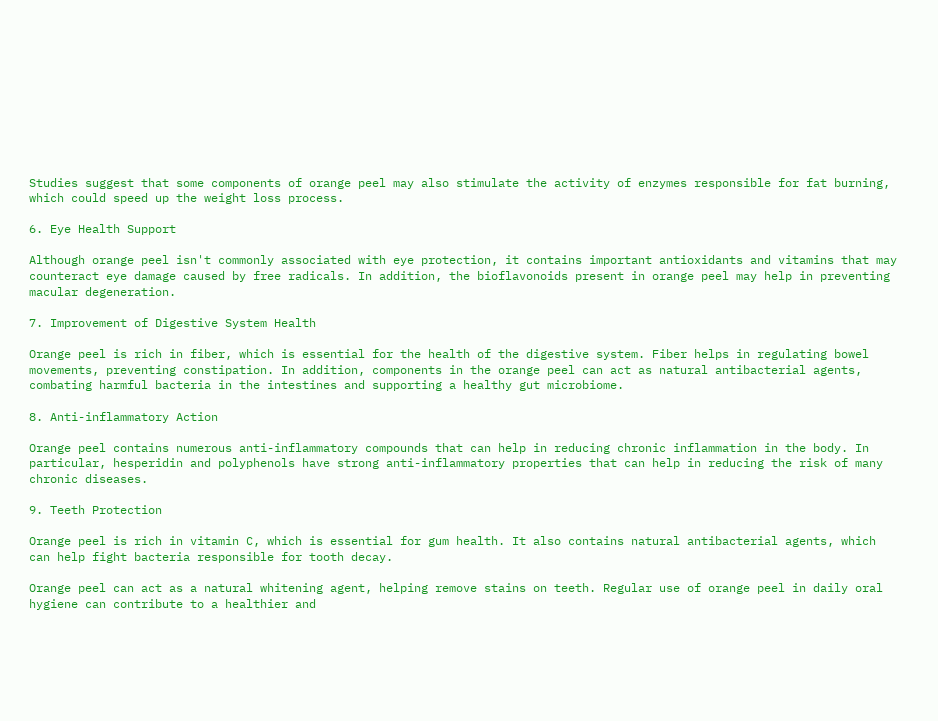Studies suggest that some components of orange peel may also stimulate the activity of enzymes responsible for fat burning, which could speed up the weight loss process.

6. Eye Health Support

Although orange peel isn't commonly associated with eye protection, it contains important antioxidants and vitamins that may counteract eye damage caused by free radicals. In addition, the bioflavonoids present in orange peel may help in preventing macular degeneration.

7. Improvement of Digestive System Health

Orange peel is rich in fiber, which is essential for the health of the digestive system. Fiber helps in regulating bowel movements, preventing constipation. In addition, components in the orange peel can act as natural antibacterial agents, combating harmful bacteria in the intestines and supporting a healthy gut microbiome.

8. Anti-inflammatory Action

Orange peel contains numerous anti-inflammatory compounds that can help in reducing chronic inflammation in the body. In particular, hesperidin and polyphenols have strong anti-inflammatory properties that can help in reducing the risk of many chronic diseases.

9. Teeth Protection

Orange peel is rich in vitamin C, which is essential for gum health. It also contains natural antibacterial agents, which can help fight bacteria responsible for tooth decay.

Orange peel can act as a natural whitening agent, helping remove stains on teeth. Regular use of orange peel in daily oral hygiene can contribute to a healthier and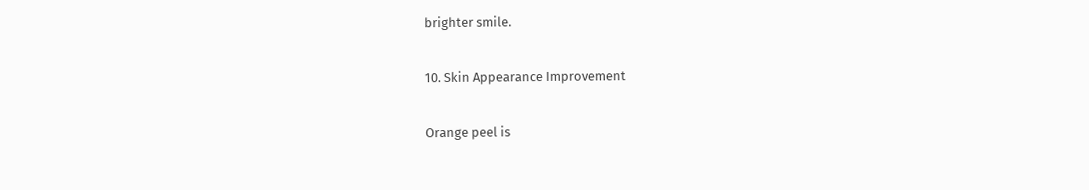brighter smile.

10. Skin Appearance Improvement

Orange peel is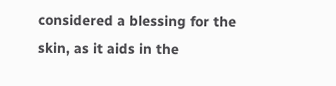considered a blessing for the skin, as it aids in the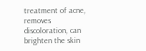treatment of acne, removes discoloration, can brighten the skin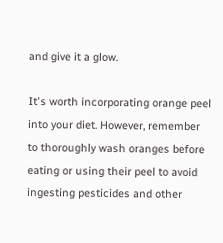and give it a glow.

It's worth incorporating orange peel into your diet. However, remember to thoroughly wash oranges before eating or using their peel to avoid ingesting pesticides and other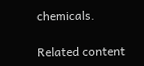chemicals.

Related content